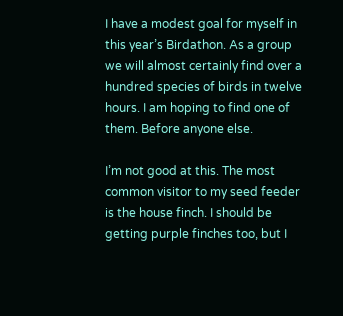I have a modest goal for myself in this year’s Birdathon. As a group we will almost certainly find over a hundred species of birds in twelve hours. I am hoping to find one of them. Before anyone else.

I’m not good at this. The most common visitor to my seed feeder is the house finch. I should be getting purple finches too, but I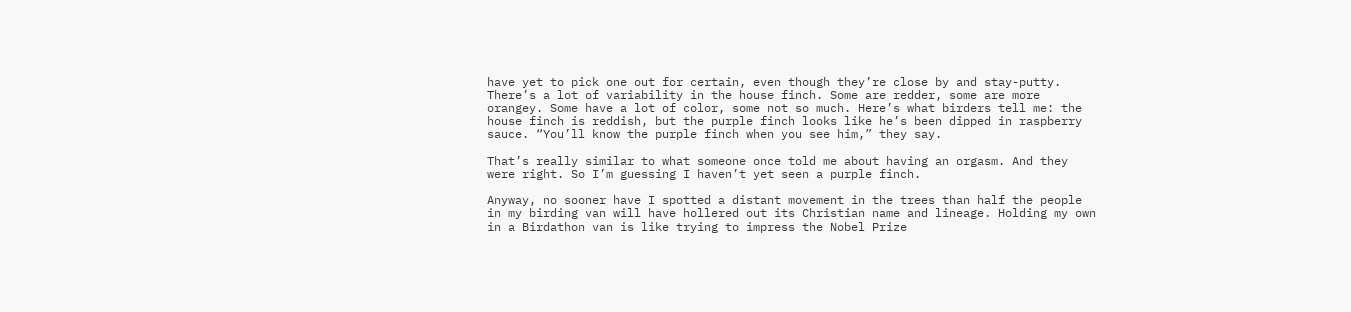have yet to pick one out for certain, even though they’re close by and stay-putty. There’s a lot of variability in the house finch. Some are redder, some are more orangey. Some have a lot of color, some not so much. Here’s what birders tell me: the house finch is reddish, but the purple finch looks like he’s been dipped in raspberry sauce. “You’ll know the purple finch when you see him,” they say.

That’s really similar to what someone once told me about having an orgasm. And they were right. So I’m guessing I haven’t yet seen a purple finch.

Anyway, no sooner have I spotted a distant movement in the trees than half the people in my birding van will have hollered out its Christian name and lineage. Holding my own in a Birdathon van is like trying to impress the Nobel Prize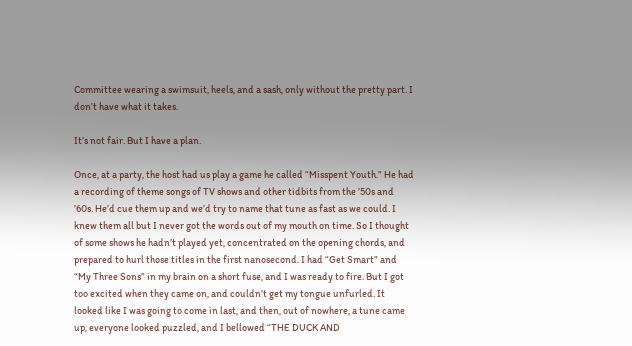Committee wearing a swimsuit, heels, and a sash, only without the pretty part. I don’t have what it takes.

It’s not fair. But I have a plan.

Once, at a party, the host had us play a game he called “Misspent Youth.” He had a recording of theme songs of TV shows and other tidbits from the ’50s and ’60s. He’d cue them up and we’d try to name that tune as fast as we could. I knew them all but I never got the words out of my mouth on time. So I thought of some shows he hadn’t played yet, concentrated on the opening chords, and prepared to hurl those titles in the first nanosecond. I had “Get Smart” and “My Three Sons” in my brain on a short fuse, and I was ready to fire. But I got too excited when they came on, and couldn’t get my tongue unfurled. It looked like I was going to come in last, and then, out of nowhere, a tune came up, everyone looked puzzled, and I bellowed “THE DUCK AND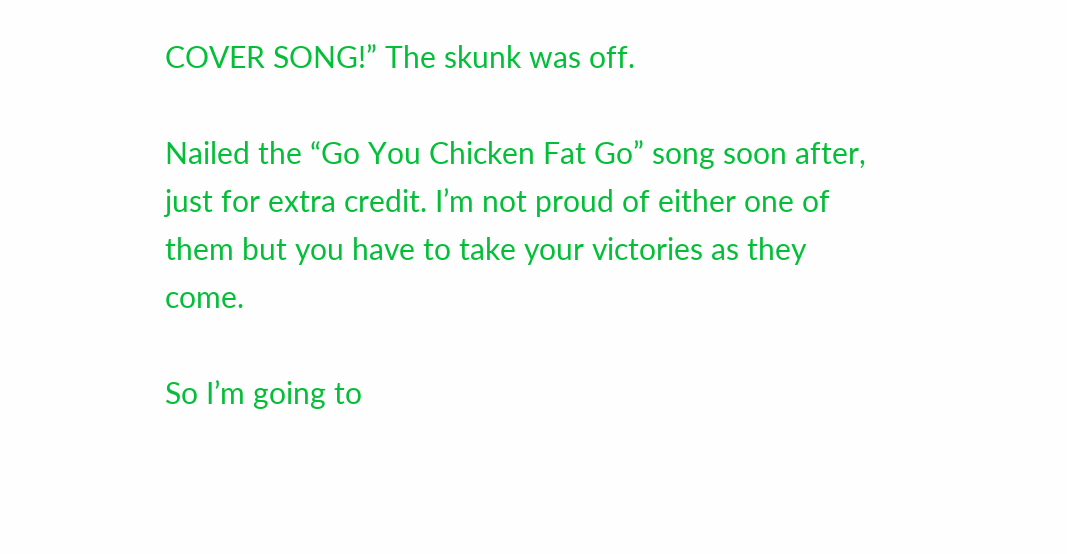COVER SONG!” The skunk was off.

Nailed the “Go You Chicken Fat Go” song soon after, just for extra credit. I’m not proud of either one of them but you have to take your victories as they come.

So I’m going to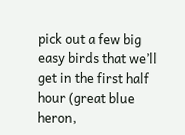pick out a few big easy birds that we’ll get in the first half hour (great blue heron,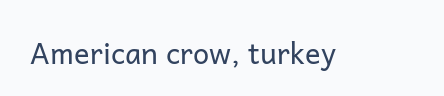American crow, turkey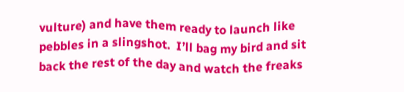vulture) and have them ready to launch like pebbles in a slingshot.  I’ll bag my bird and sit back the rest of the day and watch the freaks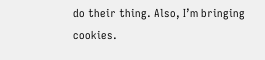do their thing. Also, I’m bringing cookies.